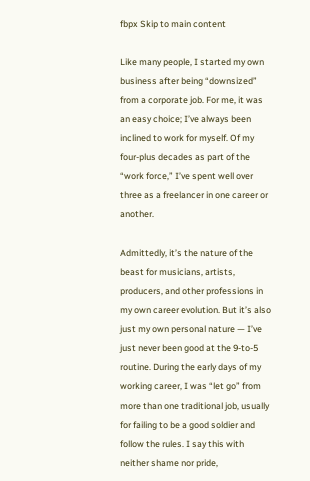fbpx Skip to main content

Like many people, I started my own business after being “downsized” from a corporate job. For me, it was an easy choice; I’ve always been inclined to work for myself. Of my four-plus decades as part of the “work force,” I’ve spent well over three as a freelancer in one career or another.

Admittedly, it’s the nature of the beast for musicians, artists, producers, and other professions in my own career evolution. But it’s also just my own personal nature — I’ve just never been good at the 9-to-5 routine. During the early days of my working career, I was “let go” from more than one traditional job, usually for failing to be a good soldier and follow the rules. I say this with neither shame nor pride,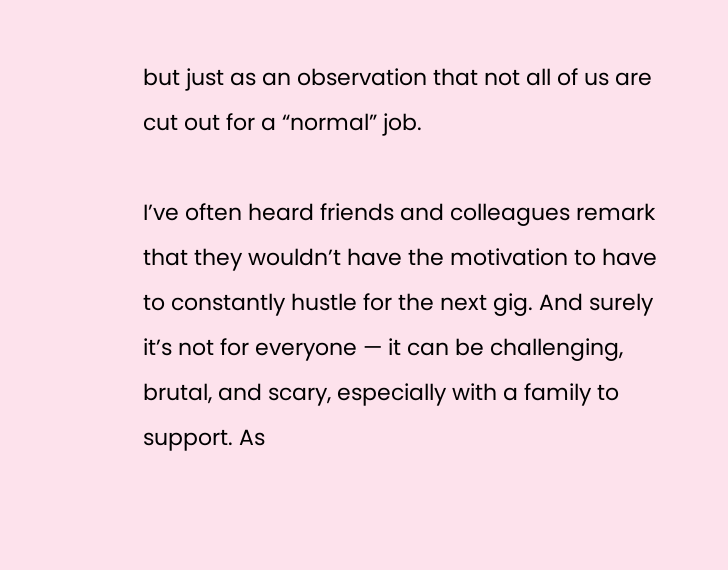but just as an observation that not all of us are cut out for a “normal” job.

I’ve often heard friends and colleagues remark that they wouldn’t have the motivation to have to constantly hustle for the next gig. And surely it’s not for everyone — it can be challenging, brutal, and scary, especially with a family to support. As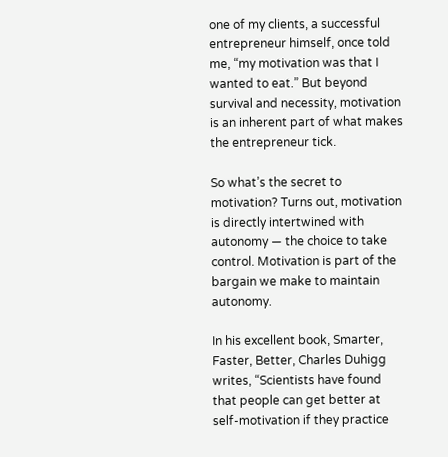one of my clients, a successful entrepreneur himself, once told me, “my motivation was that I wanted to eat.” But beyond survival and necessity, motivation is an inherent part of what makes the entrepreneur tick.

So what’s the secret to motivation? Turns out, motivation is directly intertwined with autonomy — the choice to take control. Motivation is part of the bargain we make to maintain autonomy.

In his excellent book, Smarter, Faster, Better, Charles Duhigg writes, “Scientists have found that people can get better at self-motivation if they practice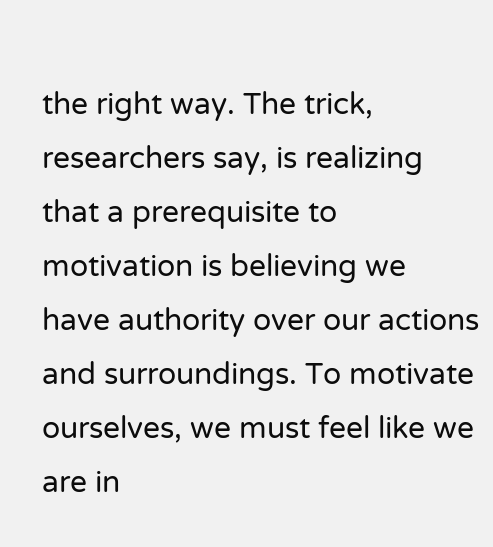the right way. The trick, researchers say, is realizing that a prerequisite to motivation is believing we have authority over our actions and surroundings. To motivate ourselves, we must feel like we are in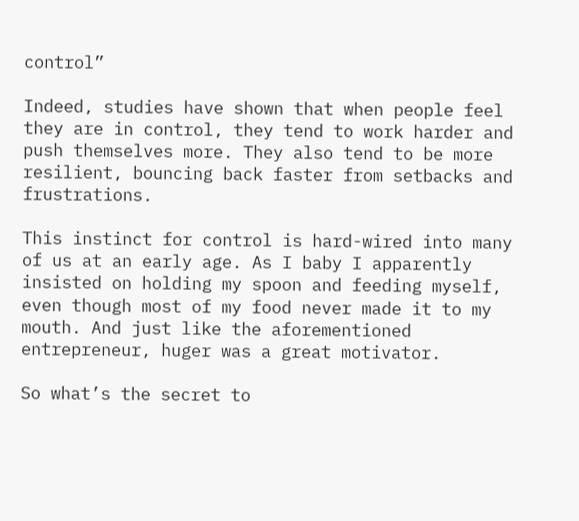control”

Indeed, studies have shown that when people feel they are in control, they tend to work harder and push themselves more. They also tend to be more resilient, bouncing back faster from setbacks and frustrations.

This instinct for control is hard-wired into many of us at an early age. As I baby I apparently insisted on holding my spoon and feeding myself, even though most of my food never made it to my mouth. And just like the aforementioned entrepreneur, huger was a great motivator.

So what’s the secret to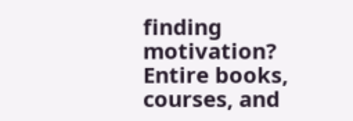finding motivation? Entire books, courses, and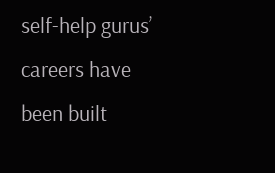self-help gurus’ careers have been built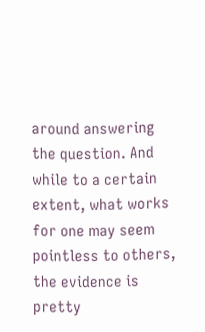around answering the question. And while to a certain extent, what works for one may seem pointless to others, the evidence is pretty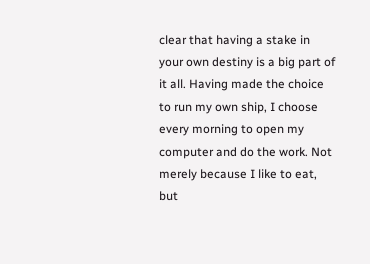clear that having a stake in your own destiny is a big part of it all. Having made the choice to run my own ship, I choose every morning to open my computer and do the work. Not merely because I like to eat, but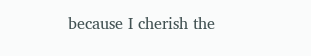because I cherish the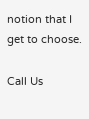notion that I get to choose.

Call Us